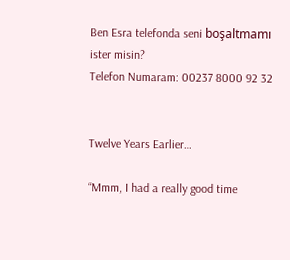Ben Esra telefonda seni boşaltmamı ister misin?
Telefon Numaram: 00237 8000 92 32


Twelve Years Earlier…

“Mmm, I had a really good time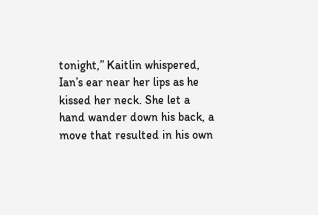tonight,” Kaitlin whispered, Ian’s ear near her lips as he kissed her neck. She let a hand wander down his back, a move that resulted in his own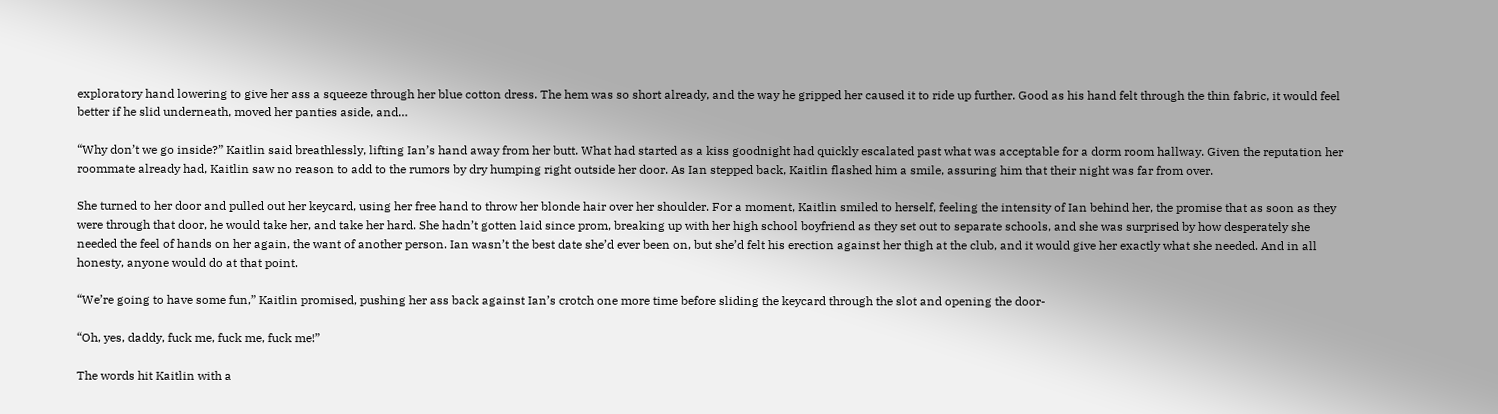exploratory hand lowering to give her ass a squeeze through her blue cotton dress. The hem was so short already, and the way he gripped her caused it to ride up further. Good as his hand felt through the thin fabric, it would feel better if he slid underneath, moved her panties aside, and…

“Why don’t we go inside?” Kaitlin said breathlessly, lifting Ian’s hand away from her butt. What had started as a kiss goodnight had quickly escalated past what was acceptable for a dorm room hallway. Given the reputation her roommate already had, Kaitlin saw no reason to add to the rumors by dry humping right outside her door. As Ian stepped back, Kaitlin flashed him a smile, assuring him that their night was far from over.

She turned to her door and pulled out her keycard, using her free hand to throw her blonde hair over her shoulder. For a moment, Kaitlin smiled to herself, feeling the intensity of Ian behind her, the promise that as soon as they were through that door, he would take her, and take her hard. She hadn’t gotten laid since prom, breaking up with her high school boyfriend as they set out to separate schools, and she was surprised by how desperately she needed the feel of hands on her again, the want of another person. Ian wasn’t the best date she’d ever been on, but she’d felt his erection against her thigh at the club, and it would give her exactly what she needed. And in all honesty, anyone would do at that point.

“We’re going to have some fun,” Kaitlin promised, pushing her ass back against Ian’s crotch one more time before sliding the keycard through the slot and opening the door-

“Oh, yes, daddy, fuck me, fuck me, fuck me!”

The words hit Kaitlin with a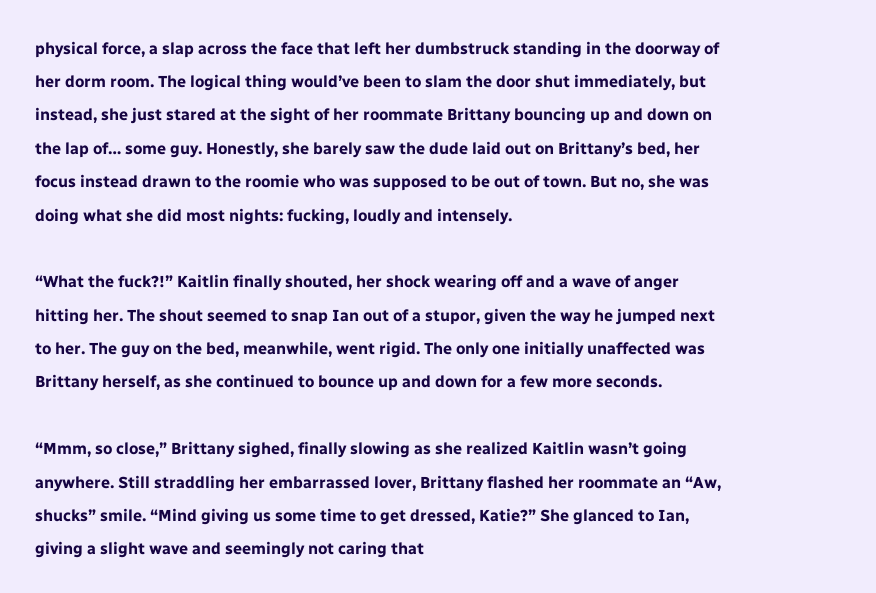physical force, a slap across the face that left her dumbstruck standing in the doorway of her dorm room. The logical thing would’ve been to slam the door shut immediately, but instead, she just stared at the sight of her roommate Brittany bouncing up and down on the lap of… some guy. Honestly, she barely saw the dude laid out on Brittany’s bed, her focus instead drawn to the roomie who was supposed to be out of town. But no, she was doing what she did most nights: fucking, loudly and intensely.

“What the fuck?!” Kaitlin finally shouted, her shock wearing off and a wave of anger hitting her. The shout seemed to snap Ian out of a stupor, given the way he jumped next to her. The guy on the bed, meanwhile, went rigid. The only one initially unaffected was Brittany herself, as she continued to bounce up and down for a few more seconds.

“Mmm, so close,” Brittany sighed, finally slowing as she realized Kaitlin wasn’t going anywhere. Still straddling her embarrassed lover, Brittany flashed her roommate an “Aw, shucks” smile. “Mind giving us some time to get dressed, Katie?” She glanced to Ian, giving a slight wave and seemingly not caring that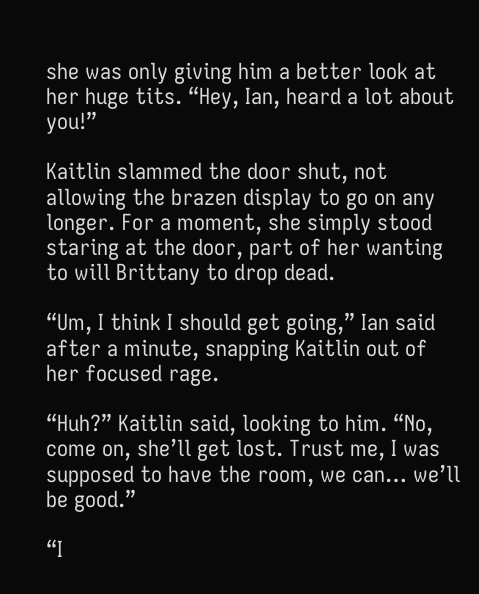she was only giving him a better look at her huge tits. “Hey, Ian, heard a lot about you!”

Kaitlin slammed the door shut, not allowing the brazen display to go on any longer. For a moment, she simply stood staring at the door, part of her wanting to will Brittany to drop dead.

“Um, I think I should get going,” Ian said after a minute, snapping Kaitlin out of her focused rage.

“Huh?” Kaitlin said, looking to him. “No, come on, she’ll get lost. Trust me, I was supposed to have the room, we can… we’ll be good.”

“I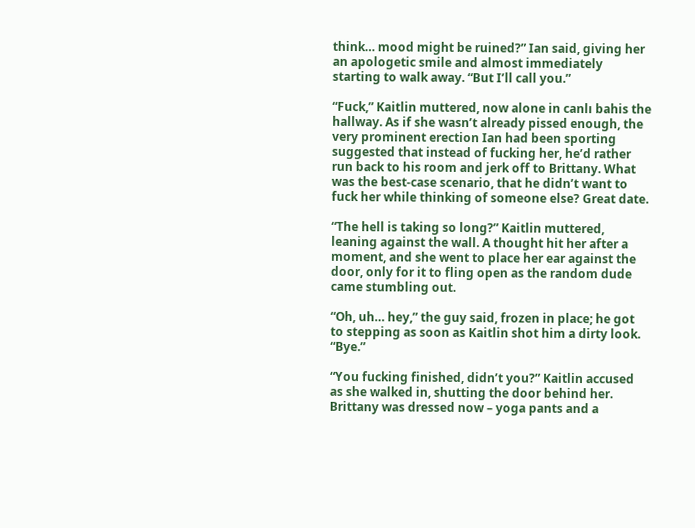think… mood might be ruined?” Ian said, giving her an apologetic smile and almost immediately starting to walk away. “But I’ll call you.”

“Fuck,” Kaitlin muttered, now alone in canlı bahis the hallway. As if she wasn’t already pissed enough, the very prominent erection Ian had been sporting suggested that instead of fucking her, he’d rather run back to his room and jerk off to Brittany. What was the best-case scenario, that he didn’t want to fuck her while thinking of someone else? Great date.

“The hell is taking so long?” Kaitlin muttered, leaning against the wall. A thought hit her after a moment, and she went to place her ear against the door, only for it to fling open as the random dude came stumbling out.

“Oh, uh… hey,” the guy said, frozen in place; he got to stepping as soon as Kaitlin shot him a dirty look. “Bye.”

“You fucking finished, didn’t you?” Kaitlin accused as she walked in, shutting the door behind her. Brittany was dressed now – yoga pants and a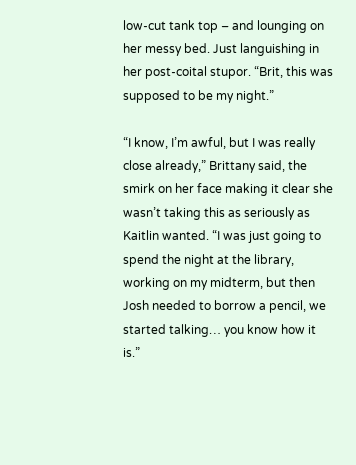low-cut tank top – and lounging on her messy bed. Just languishing in her post-coital stupor. “Brit, this was supposed to be my night.”

“I know, I’m awful, but I was really close already,” Brittany said, the smirk on her face making it clear she wasn’t taking this as seriously as Kaitlin wanted. “I was just going to spend the night at the library, working on my midterm, but then Josh needed to borrow a pencil, we started talking… you know how it is.”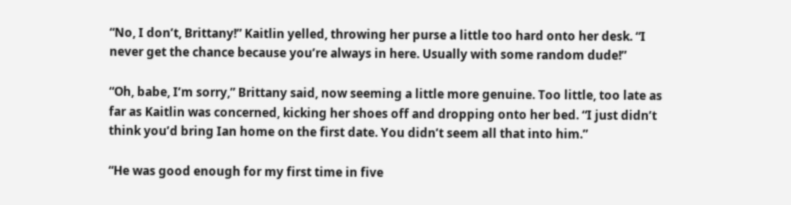“No, I don’t, Brittany!” Kaitlin yelled, throwing her purse a little too hard onto her desk. “I never get the chance because you’re always in here. Usually with some random dude!”

“Oh, babe, I’m sorry,” Brittany said, now seeming a little more genuine. Too little, too late as far as Kaitlin was concerned, kicking her shoes off and dropping onto her bed. “I just didn’t think you’d bring Ian home on the first date. You didn’t seem all that into him.”

“He was good enough for my first time in five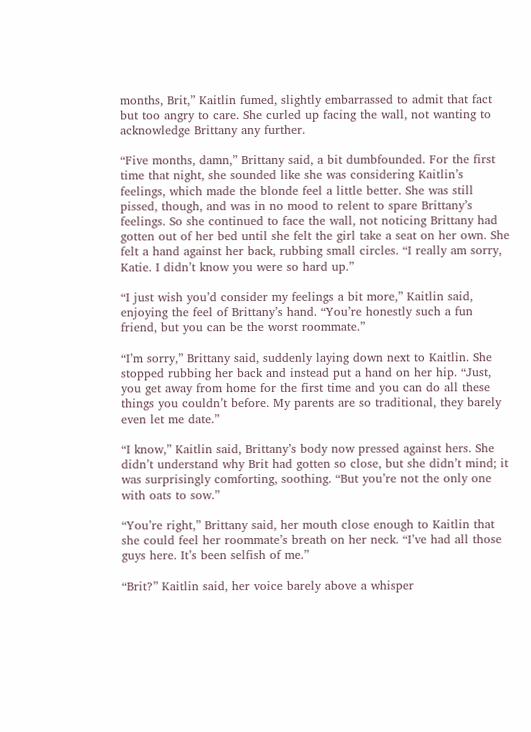months, Brit,” Kaitlin fumed, slightly embarrassed to admit that fact but too angry to care. She curled up facing the wall, not wanting to acknowledge Brittany any further.

“Five months, damn,” Brittany said, a bit dumbfounded. For the first time that night, she sounded like she was considering Kaitlin’s feelings, which made the blonde feel a little better. She was still pissed, though, and was in no mood to relent to spare Brittany’s feelings. So she continued to face the wall, not noticing Brittany had gotten out of her bed until she felt the girl take a seat on her own. She felt a hand against her back, rubbing small circles. “I really am sorry, Katie. I didn’t know you were so hard up.”

“I just wish you’d consider my feelings a bit more,” Kaitlin said, enjoying the feel of Brittany’s hand. “You’re honestly such a fun friend, but you can be the worst roommate.”

“I’m sorry,” Brittany said, suddenly laying down next to Kaitlin. She stopped rubbing her back and instead put a hand on her hip. “Just, you get away from home for the first time and you can do all these things you couldn’t before. My parents are so traditional, they barely even let me date.”

“I know,” Kaitlin said, Brittany’s body now pressed against hers. She didn’t understand why Brit had gotten so close, but she didn’t mind; it was surprisingly comforting, soothing. “But you’re not the only one with oats to sow.”

“You’re right,” Brittany said, her mouth close enough to Kaitlin that she could feel her roommate’s breath on her neck. “I’ve had all those guys here. It’s been selfish of me.”

“Brit?” Kaitlin said, her voice barely above a whisper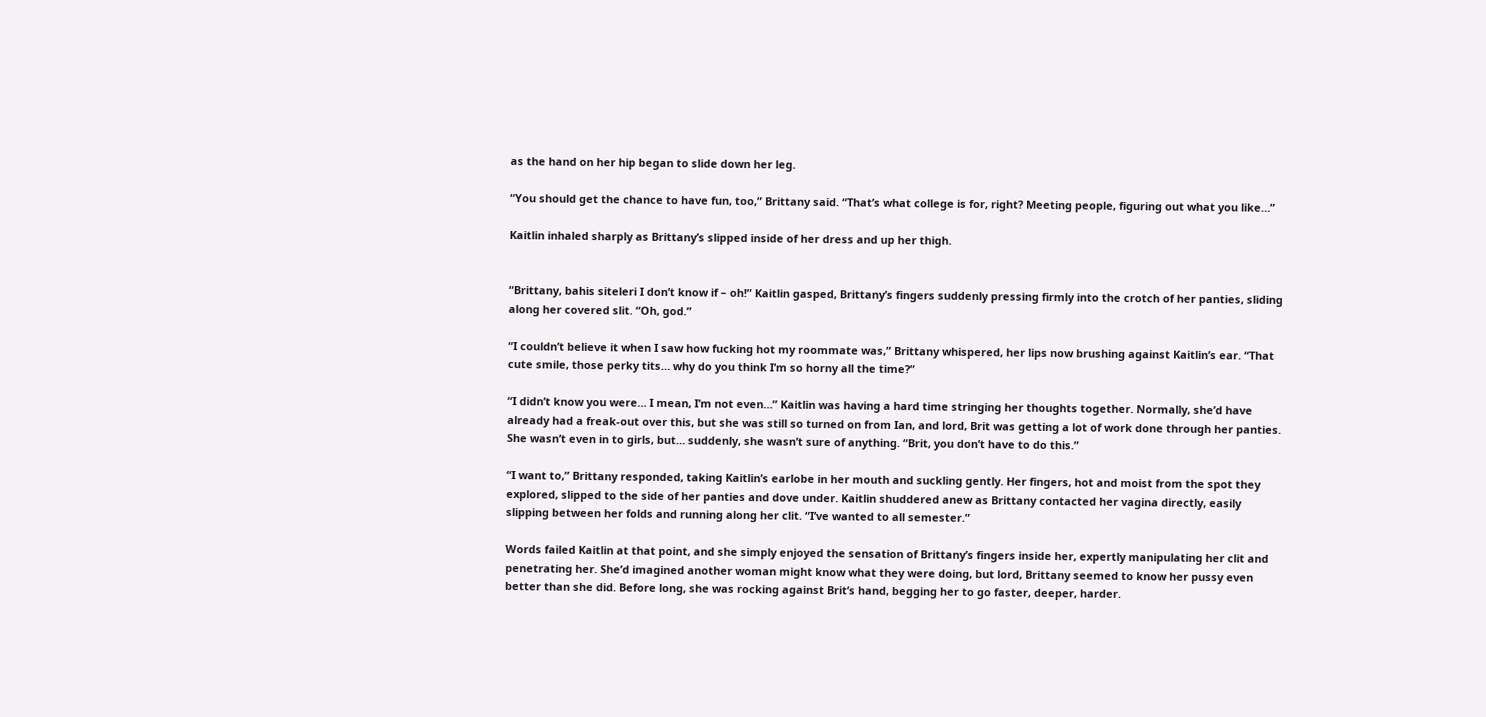as the hand on her hip began to slide down her leg.

“You should get the chance to have fun, too,” Brittany said. “That’s what college is for, right? Meeting people, figuring out what you like…”

Kaitlin inhaled sharply as Brittany’s slipped inside of her dress and up her thigh.


“Brittany, bahis siteleri I don’t know if – oh!” Kaitlin gasped, Brittany’s fingers suddenly pressing firmly into the crotch of her panties, sliding along her covered slit. “Oh, god.”

“I couldn’t believe it when I saw how fucking hot my roommate was,” Brittany whispered, her lips now brushing against Kaitlin’s ear. “That cute smile, those perky tits… why do you think I’m so horny all the time?”

“I didn’t know you were… I mean, I’m not even…” Kaitlin was having a hard time stringing her thoughts together. Normally, she’d have already had a freak-out over this, but she was still so turned on from Ian, and lord, Brit was getting a lot of work done through her panties. She wasn’t even in to girls, but… suddenly, she wasn’t sure of anything. “Brit, you don’t have to do this.”

“I want to,” Brittany responded, taking Kaitlin’s earlobe in her mouth and suckling gently. Her fingers, hot and moist from the spot they explored, slipped to the side of her panties and dove under. Kaitlin shuddered anew as Brittany contacted her vagina directly, easily slipping between her folds and running along her clit. “I’ve wanted to all semester.”

Words failed Kaitlin at that point, and she simply enjoyed the sensation of Brittany’s fingers inside her, expertly manipulating her clit and penetrating her. She’d imagined another woman might know what they were doing, but lord, Brittany seemed to know her pussy even better than she did. Before long, she was rocking against Brit’s hand, begging her to go faster, deeper, harder.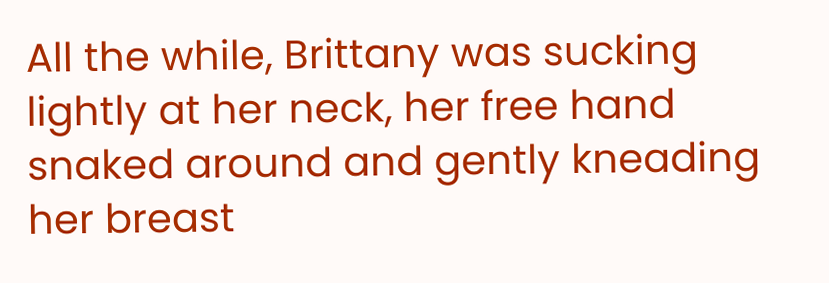All the while, Brittany was sucking lightly at her neck, her free hand snaked around and gently kneading her breast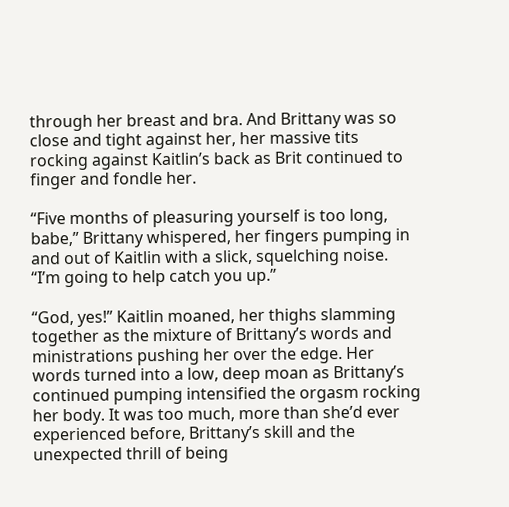through her breast and bra. And Brittany was so close and tight against her, her massive tits rocking against Kaitlin’s back as Brit continued to finger and fondle her.

“Five months of pleasuring yourself is too long, babe,” Brittany whispered, her fingers pumping in and out of Kaitlin with a slick, squelching noise. “I’m going to help catch you up.”

“God, yes!” Kaitlin moaned, her thighs slamming together as the mixture of Brittany’s words and ministrations pushing her over the edge. Her words turned into a low, deep moan as Brittany’s continued pumping intensified the orgasm rocking her body. It was too much, more than she’d ever experienced before, Brittany’s skill and the unexpected thrill of being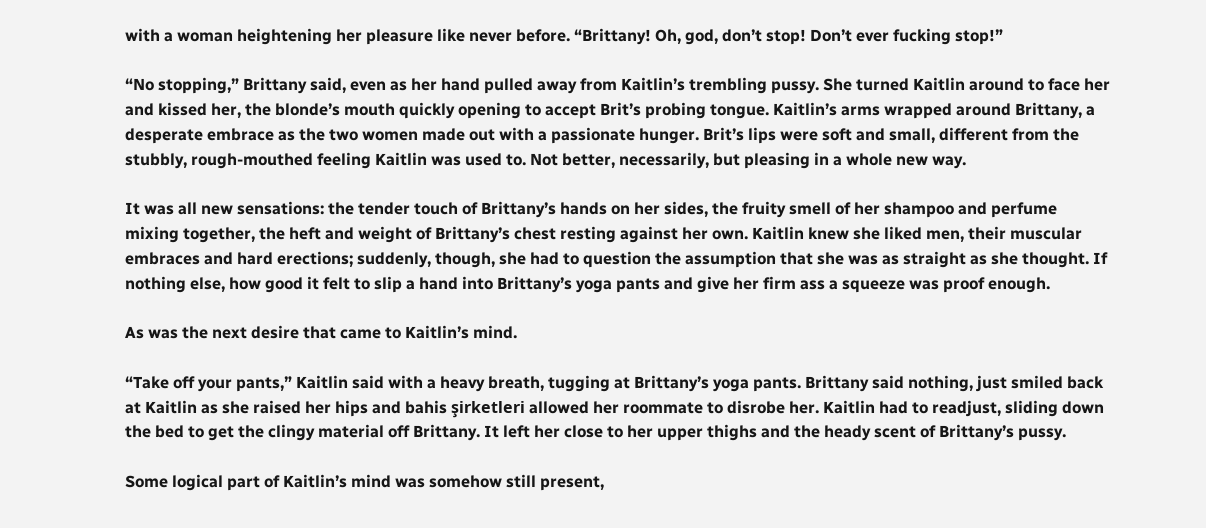with a woman heightening her pleasure like never before. “Brittany! Oh, god, don’t stop! Don’t ever fucking stop!”

“No stopping,” Brittany said, even as her hand pulled away from Kaitlin’s trembling pussy. She turned Kaitlin around to face her and kissed her, the blonde’s mouth quickly opening to accept Brit’s probing tongue. Kaitlin’s arms wrapped around Brittany, a desperate embrace as the two women made out with a passionate hunger. Brit’s lips were soft and small, different from the stubbly, rough-mouthed feeling Kaitlin was used to. Not better, necessarily, but pleasing in a whole new way.

It was all new sensations: the tender touch of Brittany’s hands on her sides, the fruity smell of her shampoo and perfume mixing together, the heft and weight of Brittany’s chest resting against her own. Kaitlin knew she liked men, their muscular embraces and hard erections; suddenly, though, she had to question the assumption that she was as straight as she thought. If nothing else, how good it felt to slip a hand into Brittany’s yoga pants and give her firm ass a squeeze was proof enough.

As was the next desire that came to Kaitlin’s mind.

“Take off your pants,” Kaitlin said with a heavy breath, tugging at Brittany’s yoga pants. Brittany said nothing, just smiled back at Kaitlin as she raised her hips and bahis şirketleri allowed her roommate to disrobe her. Kaitlin had to readjust, sliding down the bed to get the clingy material off Brittany. It left her close to her upper thighs and the heady scent of Brittany’s pussy.

Some logical part of Kaitlin’s mind was somehow still present,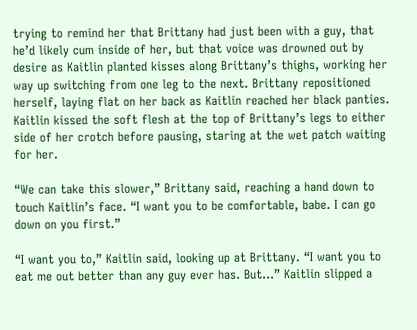trying to remind her that Brittany had just been with a guy, that he’d likely cum inside of her, but that voice was drowned out by desire as Kaitlin planted kisses along Brittany’s thighs, working her way up switching from one leg to the next. Brittany repositioned herself, laying flat on her back as Kaitlin reached her black panties. Kaitlin kissed the soft flesh at the top of Brittany’s legs to either side of her crotch before pausing, staring at the wet patch waiting for her.

“We can take this slower,” Brittany said, reaching a hand down to touch Kaitlin’s face. “I want you to be comfortable, babe. I can go down on you first.”

“I want you to,” Kaitlin said, looking up at Brittany. “I want you to eat me out better than any guy ever has. But…” Kaitlin slipped a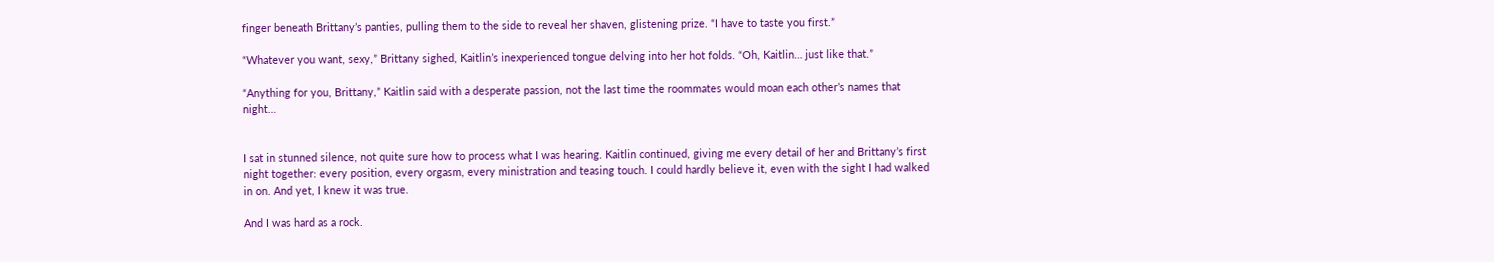finger beneath Brittany’s panties, pulling them to the side to reveal her shaven, glistening prize. “I have to taste you first.”

“Whatever you want, sexy,” Brittany sighed, Kaitlin’s inexperienced tongue delving into her hot folds. “Oh, Kaitlin… just like that.”

“Anything for you, Brittany,” Kaitlin said with a desperate passion, not the last time the roommates would moan each other’s names that night…


I sat in stunned silence, not quite sure how to process what I was hearing. Kaitlin continued, giving me every detail of her and Brittany’s first night together: every position, every orgasm, every ministration and teasing touch. I could hardly believe it, even with the sight I had walked in on. And yet, I knew it was true.

And I was hard as a rock.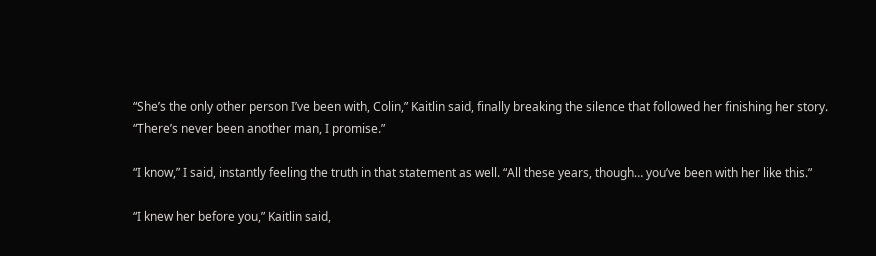“She’s the only other person I’ve been with, Colin,” Kaitlin said, finally breaking the silence that followed her finishing her story. “There’s never been another man, I promise.”

“I know,” I said, instantly feeling the truth in that statement as well. “All these years, though… you’ve been with her like this.”

“I knew her before you,” Kaitlin said,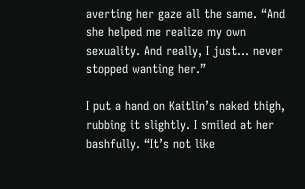averting her gaze all the same. “And she helped me realize my own sexuality. And really, I just… never stopped wanting her.”

I put a hand on Kaitlin’s naked thigh, rubbing it slightly. I smiled at her bashfully. “It’s not like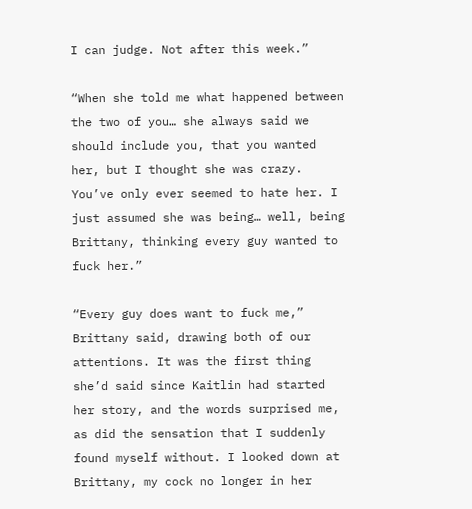I can judge. Not after this week.”

“When she told me what happened between the two of you… she always said we should include you, that you wanted her, but I thought she was crazy. You’ve only ever seemed to hate her. I just assumed she was being… well, being Brittany, thinking every guy wanted to fuck her.”

“Every guy does want to fuck me,” Brittany said, drawing both of our attentions. It was the first thing she’d said since Kaitlin had started her story, and the words surprised me, as did the sensation that I suddenly found myself without. I looked down at Brittany, my cock no longer in her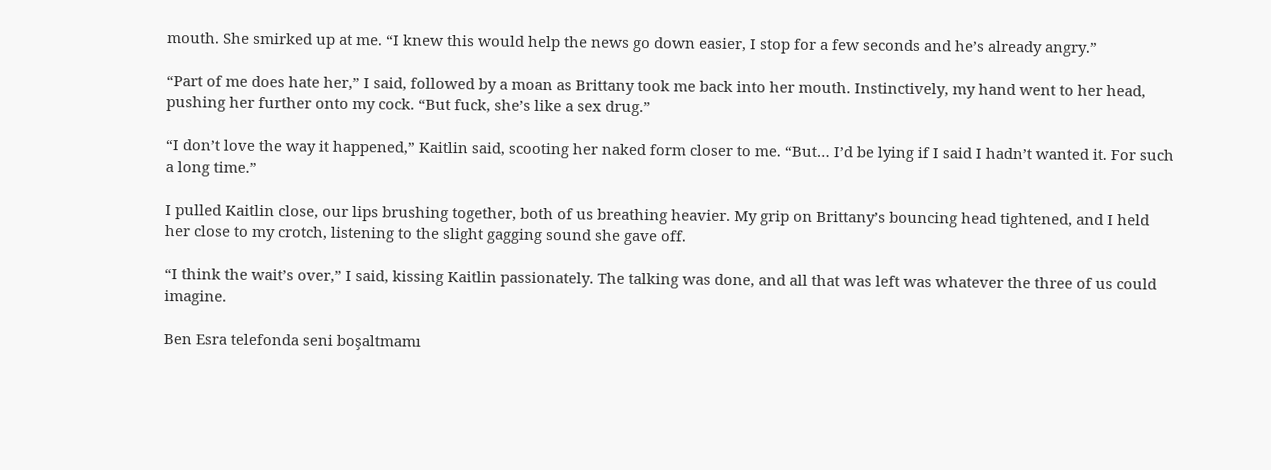mouth. She smirked up at me. “I knew this would help the news go down easier, I stop for a few seconds and he’s already angry.”

“Part of me does hate her,” I said, followed by a moan as Brittany took me back into her mouth. Instinctively, my hand went to her head, pushing her further onto my cock. “But fuck, she’s like a sex drug.”

“I don’t love the way it happened,” Kaitlin said, scooting her naked form closer to me. “But… I’d be lying if I said I hadn’t wanted it. For such a long time.”

I pulled Kaitlin close, our lips brushing together, both of us breathing heavier. My grip on Brittany’s bouncing head tightened, and I held her close to my crotch, listening to the slight gagging sound she gave off.

“I think the wait’s over,” I said, kissing Kaitlin passionately. The talking was done, and all that was left was whatever the three of us could imagine.

Ben Esra telefonda seni boşaltmamı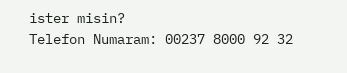ister misin?
Telefon Numaram: 00237 8000 92 32